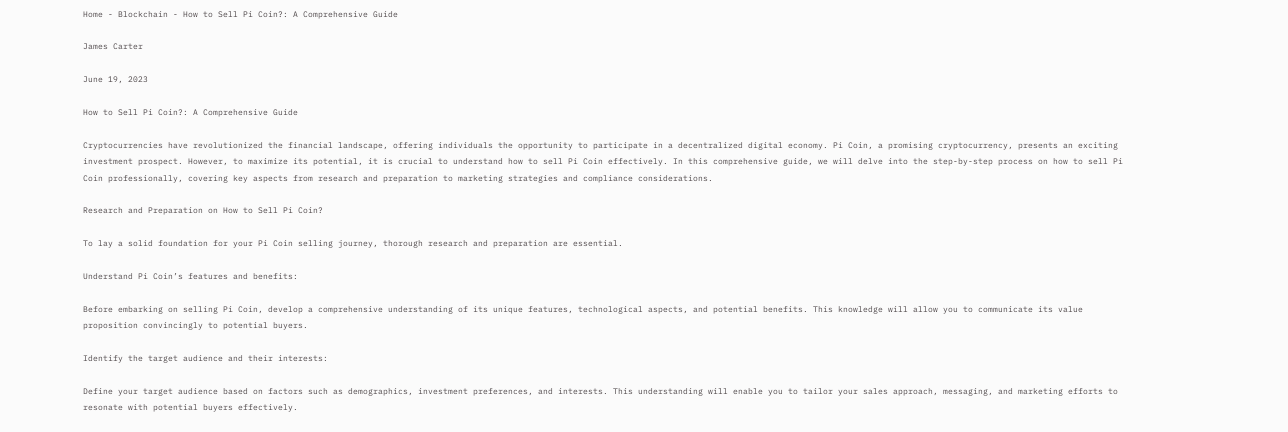Home - Blockchain - How to Sell Pi Coin?: A Comprehensive Guide

James Carter

June 19, 2023

How to Sell Pi Coin?: A Comprehensive Guide

Cryptocurrencies have revolutionized the financial landscape, offering individuals the opportunity to participate in a decentralized digital economy. Pi Coin, a promising cryptocurrency, presents an exciting investment prospect. However, to maximize its potential, it is crucial to understand how to sell Pi Coin effectively. In this comprehensive guide, we will delve into the step-by-step process on how to sell Pi Coin professionally, covering key aspects from research and preparation to marketing strategies and compliance considerations.

Research and Preparation on How to Sell Pi Coin?

To lay a solid foundation for your Pi Coin selling journey, thorough research and preparation are essential.

Understand Pi Coin’s features and benefits:

Before embarking on selling Pi Coin, develop a comprehensive understanding of its unique features, technological aspects, and potential benefits. This knowledge will allow you to communicate its value proposition convincingly to potential buyers.

Identify the target audience and their interests:

Define your target audience based on factors such as demographics, investment preferences, and interests. This understanding will enable you to tailor your sales approach, messaging, and marketing efforts to resonate with potential buyers effectively.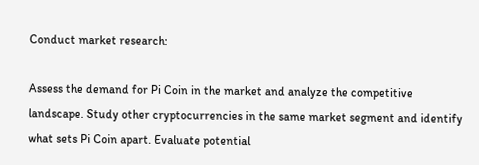Conduct market research:

Assess the demand for Pi Coin in the market and analyze the competitive landscape. Study other cryptocurrencies in the same market segment and identify what sets Pi Coin apart. Evaluate potential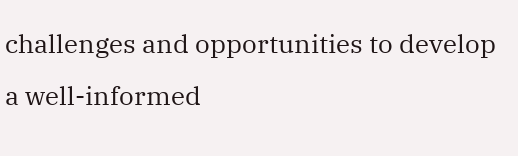challenges and opportunities to develop a well-informed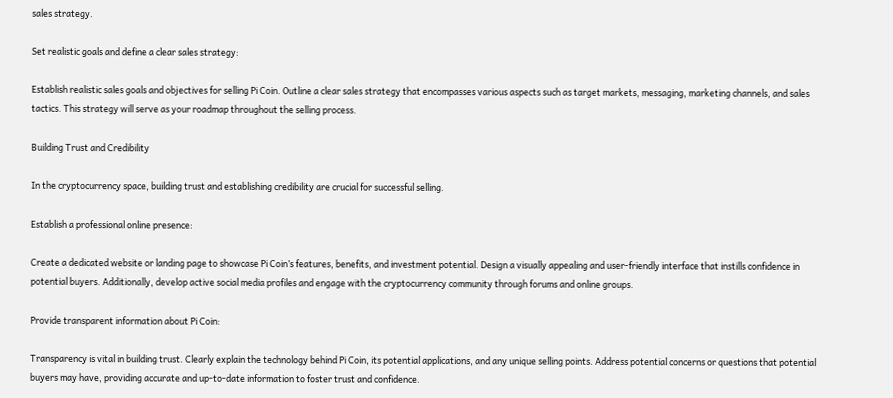sales strategy.

Set realistic goals and define a clear sales strategy:

Establish realistic sales goals and objectives for selling Pi Coin. Outline a clear sales strategy that encompasses various aspects such as target markets, messaging, marketing channels, and sales tactics. This strategy will serve as your roadmap throughout the selling process.

Building Trust and Credibility

In the cryptocurrency space, building trust and establishing credibility are crucial for successful selling.

Establish a professional online presence:

Create a dedicated website or landing page to showcase Pi Coin’s features, benefits, and investment potential. Design a visually appealing and user-friendly interface that instills confidence in potential buyers. Additionally, develop active social media profiles and engage with the cryptocurrency community through forums and online groups.

Provide transparent information about Pi Coin:

Transparency is vital in building trust. Clearly explain the technology behind Pi Coin, its potential applications, and any unique selling points. Address potential concerns or questions that potential buyers may have, providing accurate and up-to-date information to foster trust and confidence.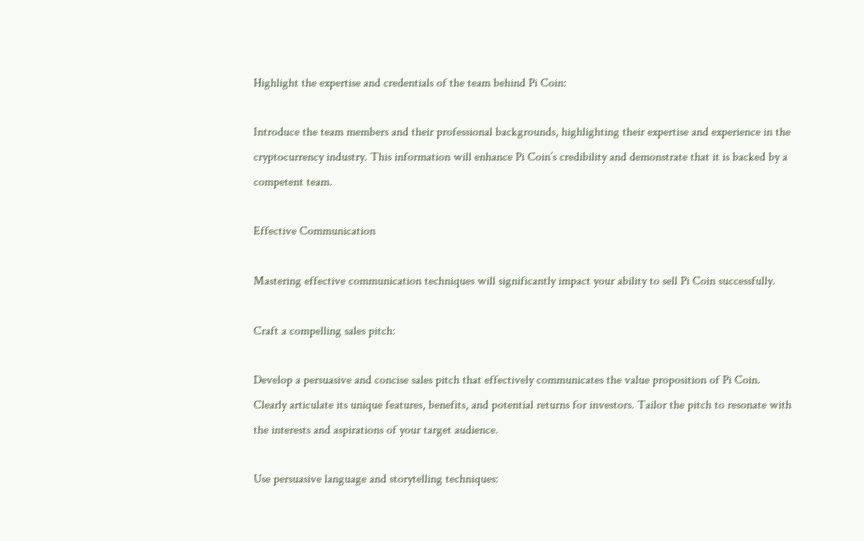Highlight the expertise and credentials of the team behind Pi Coin:

Introduce the team members and their professional backgrounds, highlighting their expertise and experience in the cryptocurrency industry. This information will enhance Pi Coin’s credibility and demonstrate that it is backed by a competent team.

Effective Communication

Mastering effective communication techniques will significantly impact your ability to sell Pi Coin successfully.

Craft a compelling sales pitch:

Develop a persuasive and concise sales pitch that effectively communicates the value proposition of Pi Coin. Clearly articulate its unique features, benefits, and potential returns for investors. Tailor the pitch to resonate with the interests and aspirations of your target audience.

Use persuasive language and storytelling techniques: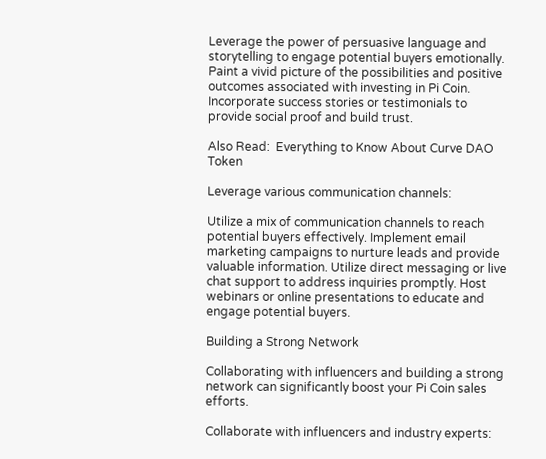Leverage the power of persuasive language and storytelling to engage potential buyers emotionally. Paint a vivid picture of the possibilities and positive outcomes associated with investing in Pi Coin. Incorporate success stories or testimonials to provide social proof and build trust.

Also Read:  Everything to Know About Curve DAO Token

Leverage various communication channels:

Utilize a mix of communication channels to reach potential buyers effectively. Implement email marketing campaigns to nurture leads and provide valuable information. Utilize direct messaging or live chat support to address inquiries promptly. Host webinars or online presentations to educate and engage potential buyers.

Building a Strong Network

Collaborating with influencers and building a strong network can significantly boost your Pi Coin sales efforts.

Collaborate with influencers and industry experts: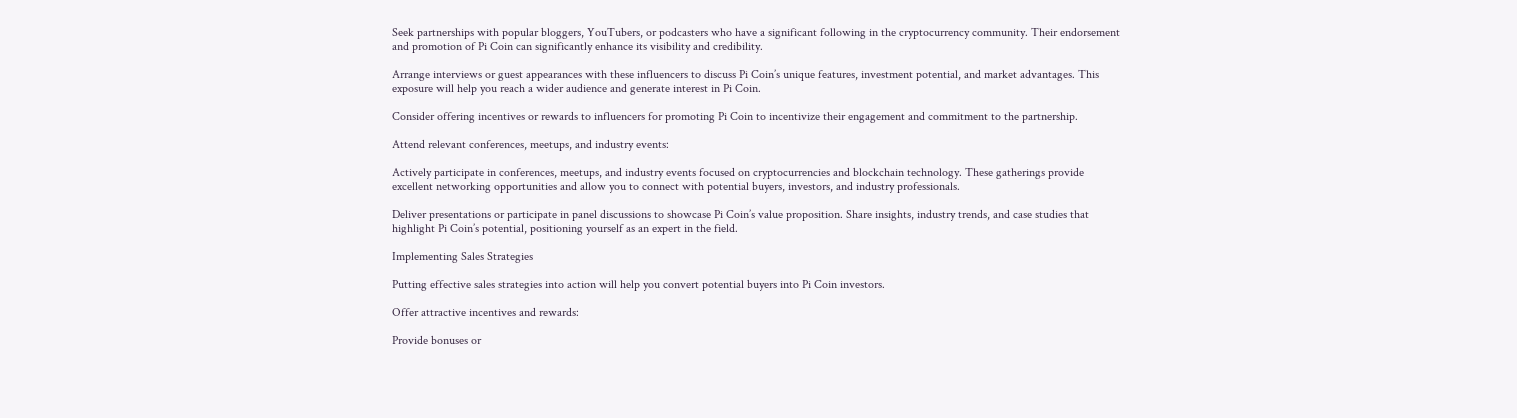Seek partnerships with popular bloggers, YouTubers, or podcasters who have a significant following in the cryptocurrency community. Their endorsement and promotion of Pi Coin can significantly enhance its visibility and credibility.

Arrange interviews or guest appearances with these influencers to discuss Pi Coin’s unique features, investment potential, and market advantages. This exposure will help you reach a wider audience and generate interest in Pi Coin.

Consider offering incentives or rewards to influencers for promoting Pi Coin to incentivize their engagement and commitment to the partnership.

Attend relevant conferences, meetups, and industry events:

Actively participate in conferences, meetups, and industry events focused on cryptocurrencies and blockchain technology. These gatherings provide excellent networking opportunities and allow you to connect with potential buyers, investors, and industry professionals.

Deliver presentations or participate in panel discussions to showcase Pi Coin’s value proposition. Share insights, industry trends, and case studies that highlight Pi Coin’s potential, positioning yourself as an expert in the field.

Implementing Sales Strategies

Putting effective sales strategies into action will help you convert potential buyers into Pi Coin investors.

Offer attractive incentives and rewards:

Provide bonuses or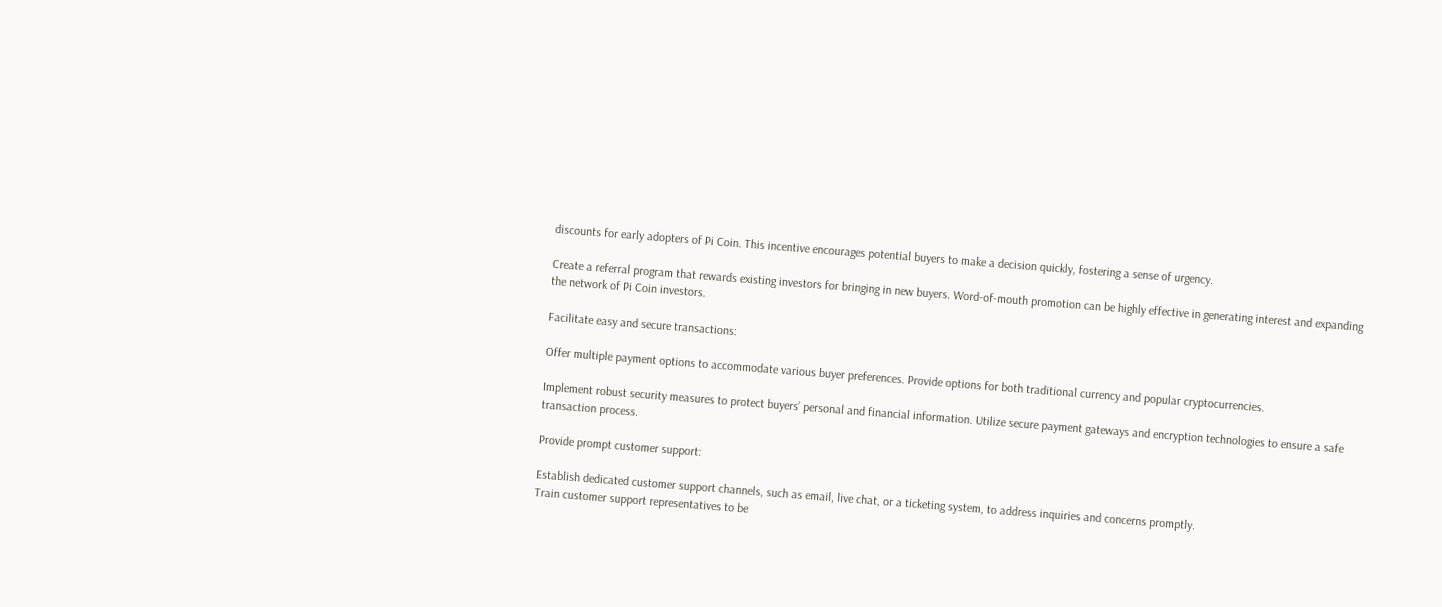discounts for early adopters of Pi Coin. This incentive encourages potential buyers to make a decision quickly, fostering a sense of urgency.

Create a referral program that rewards existing investors for bringing in new buyers. Word-of-mouth promotion can be highly effective in generating interest and expanding the network of Pi Coin investors.

Facilitate easy and secure transactions:

Offer multiple payment options to accommodate various buyer preferences. Provide options for both traditional currency and popular cryptocurrencies.

Implement robust security measures to protect buyers’ personal and financial information. Utilize secure payment gateways and encryption technologies to ensure a safe transaction process.

Provide prompt customer support:

Establish dedicated customer support channels, such as email, live chat, or a ticketing system, to address inquiries and concerns promptly.
Train customer support representatives to be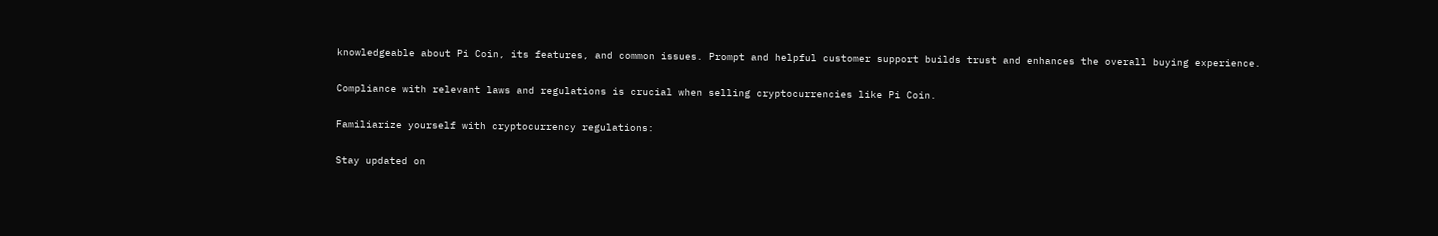knowledgeable about Pi Coin, its features, and common issues. Prompt and helpful customer support builds trust and enhances the overall buying experience.

Compliance with relevant laws and regulations is crucial when selling cryptocurrencies like Pi Coin.

Familiarize yourself with cryptocurrency regulations:

Stay updated on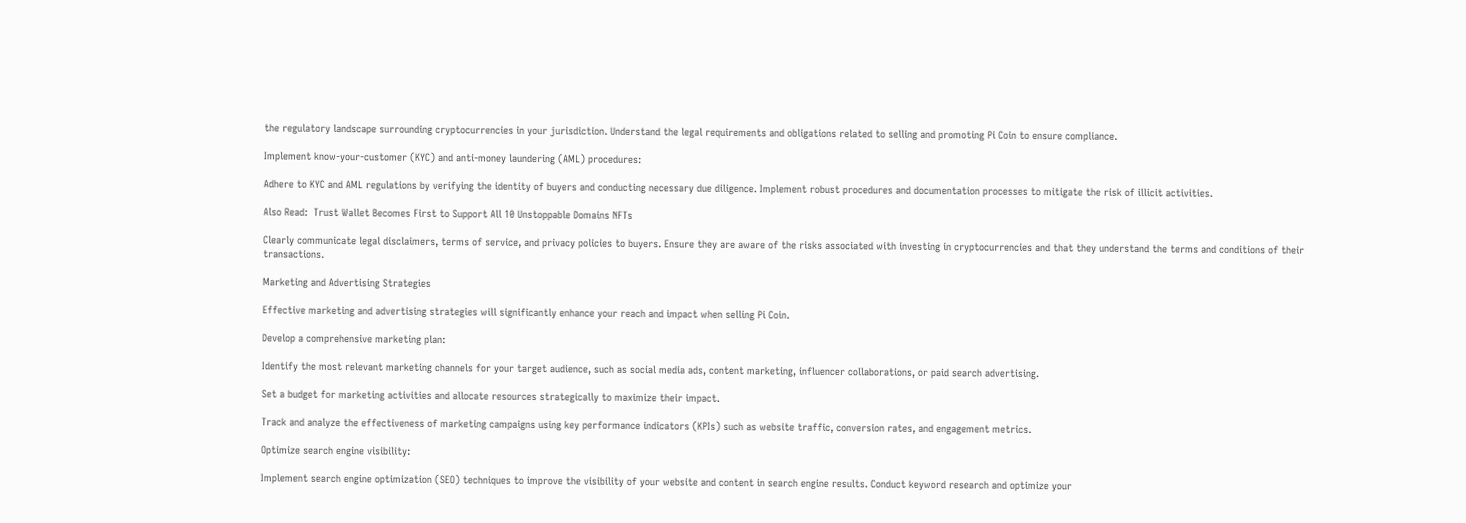the regulatory landscape surrounding cryptocurrencies in your jurisdiction. Understand the legal requirements and obligations related to selling and promoting Pi Coin to ensure compliance.

Implement know-your-customer (KYC) and anti-money laundering (AML) procedures:

Adhere to KYC and AML regulations by verifying the identity of buyers and conducting necessary due diligence. Implement robust procedures and documentation processes to mitigate the risk of illicit activities.

Also Read:  Trust Wallet Becomes First to Support All 10 Unstoppable Domains NFTs

Clearly communicate legal disclaimers, terms of service, and privacy policies to buyers. Ensure they are aware of the risks associated with investing in cryptocurrencies and that they understand the terms and conditions of their transactions.

Marketing and Advertising Strategies

Effective marketing and advertising strategies will significantly enhance your reach and impact when selling Pi Coin.

Develop a comprehensive marketing plan:

Identify the most relevant marketing channels for your target audience, such as social media ads, content marketing, influencer collaborations, or paid search advertising.

Set a budget for marketing activities and allocate resources strategically to maximize their impact.

Track and analyze the effectiveness of marketing campaigns using key performance indicators (KPIs) such as website traffic, conversion rates, and engagement metrics.

Optimize search engine visibility:

Implement search engine optimization (SEO) techniques to improve the visibility of your website and content in search engine results. Conduct keyword research and optimize your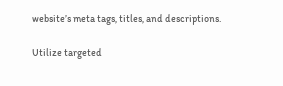website’s meta tags, titles, and descriptions.

Utilize targeted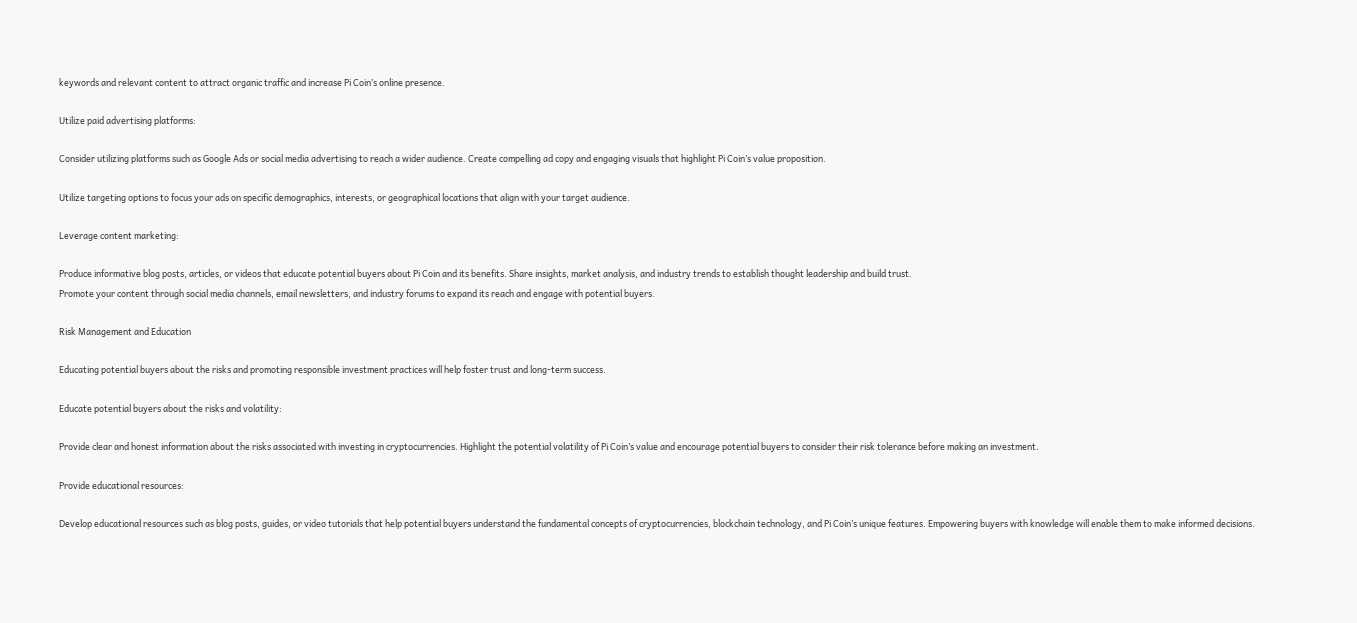keywords and relevant content to attract organic traffic and increase Pi Coin’s online presence.

Utilize paid advertising platforms:

Consider utilizing platforms such as Google Ads or social media advertising to reach a wider audience. Create compelling ad copy and engaging visuals that highlight Pi Coin’s value proposition.

Utilize targeting options to focus your ads on specific demographics, interests, or geographical locations that align with your target audience.

Leverage content marketing:

Produce informative blog posts, articles, or videos that educate potential buyers about Pi Coin and its benefits. Share insights, market analysis, and industry trends to establish thought leadership and build trust.
Promote your content through social media channels, email newsletters, and industry forums to expand its reach and engage with potential buyers.

Risk Management and Education

Educating potential buyers about the risks and promoting responsible investment practices will help foster trust and long-term success.

Educate potential buyers about the risks and volatility:

Provide clear and honest information about the risks associated with investing in cryptocurrencies. Highlight the potential volatility of Pi Coin’s value and encourage potential buyers to consider their risk tolerance before making an investment.

Provide educational resources:

Develop educational resources such as blog posts, guides, or video tutorials that help potential buyers understand the fundamental concepts of cryptocurrencies, blockchain technology, and Pi Coin’s unique features. Empowering buyers with knowledge will enable them to make informed decisions.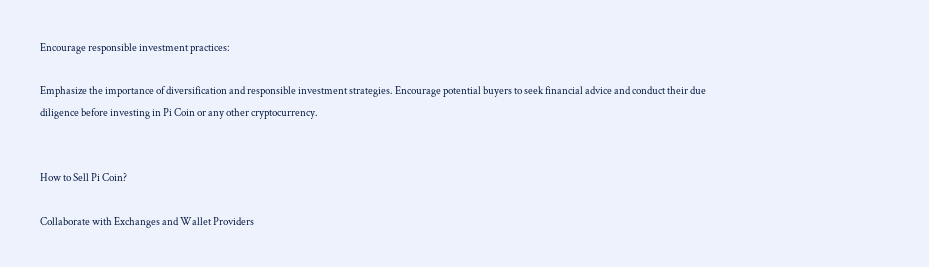Encourage responsible investment practices:

Emphasize the importance of diversification and responsible investment strategies. Encourage potential buyers to seek financial advice and conduct their due diligence before investing in Pi Coin or any other cryptocurrency.


How to Sell Pi Coin?

Collaborate with Exchanges and Wallet Providers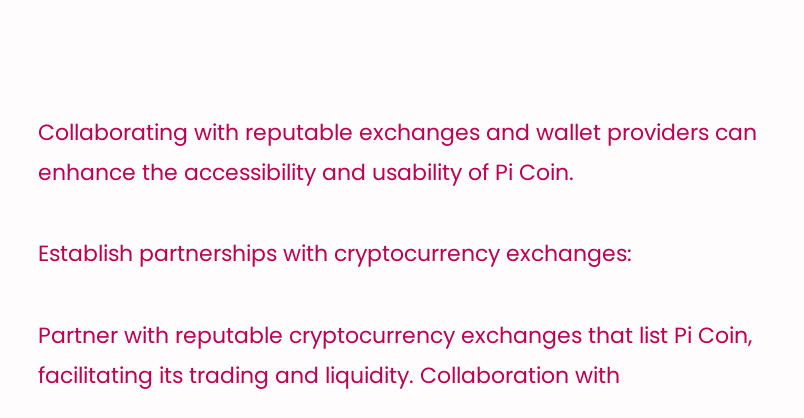Collaborating with reputable exchanges and wallet providers can enhance the accessibility and usability of Pi Coin.

Establish partnerships with cryptocurrency exchanges:

Partner with reputable cryptocurrency exchanges that list Pi Coin, facilitating its trading and liquidity. Collaboration with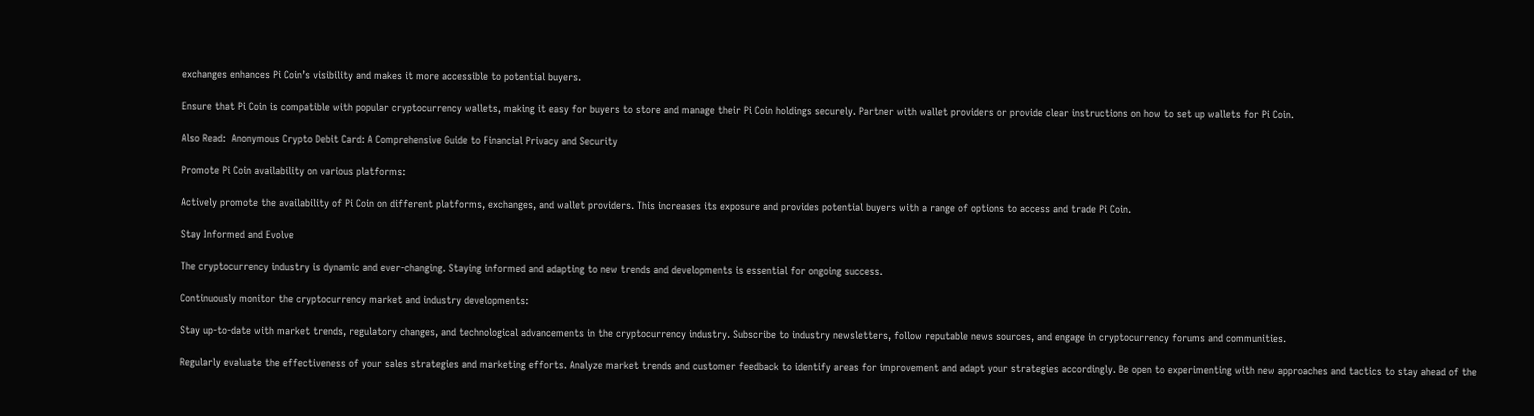exchanges enhances Pi Coin’s visibility and makes it more accessible to potential buyers.

Ensure that Pi Coin is compatible with popular cryptocurrency wallets, making it easy for buyers to store and manage their Pi Coin holdings securely. Partner with wallet providers or provide clear instructions on how to set up wallets for Pi Coin.

Also Read:  Anonymous Crypto Debit Card: A Comprehensive Guide to Financial Privacy and Security

Promote Pi Coin availability on various platforms:

Actively promote the availability of Pi Coin on different platforms, exchanges, and wallet providers. This increases its exposure and provides potential buyers with a range of options to access and trade Pi Coin.

Stay Informed and Evolve

The cryptocurrency industry is dynamic and ever-changing. Staying informed and adapting to new trends and developments is essential for ongoing success.

Continuously monitor the cryptocurrency market and industry developments:

Stay up-to-date with market trends, regulatory changes, and technological advancements in the cryptocurrency industry. Subscribe to industry newsletters, follow reputable news sources, and engage in cryptocurrency forums and communities.

Regularly evaluate the effectiveness of your sales strategies and marketing efforts. Analyze market trends and customer feedback to identify areas for improvement and adapt your strategies accordingly. Be open to experimenting with new approaches and tactics to stay ahead of the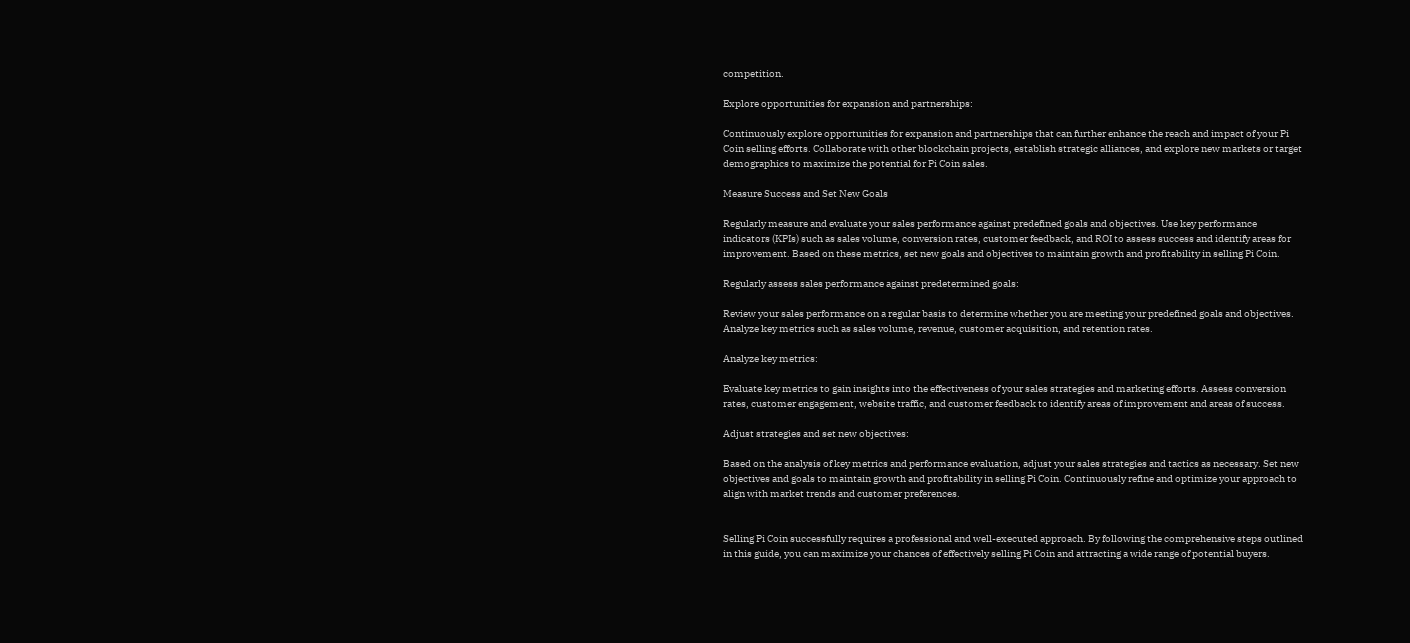competition.

Explore opportunities for expansion and partnerships:

Continuously explore opportunities for expansion and partnerships that can further enhance the reach and impact of your Pi Coin selling efforts. Collaborate with other blockchain projects, establish strategic alliances, and explore new markets or target demographics to maximize the potential for Pi Coin sales.

Measure Success and Set New Goals

Regularly measure and evaluate your sales performance against predefined goals and objectives. Use key performance indicators (KPIs) such as sales volume, conversion rates, customer feedback, and ROI to assess success and identify areas for improvement. Based on these metrics, set new goals and objectives to maintain growth and profitability in selling Pi Coin.

Regularly assess sales performance against predetermined goals:

Review your sales performance on a regular basis to determine whether you are meeting your predefined goals and objectives. Analyze key metrics such as sales volume, revenue, customer acquisition, and retention rates.

Analyze key metrics:

Evaluate key metrics to gain insights into the effectiveness of your sales strategies and marketing efforts. Assess conversion rates, customer engagement, website traffic, and customer feedback to identify areas of improvement and areas of success.

Adjust strategies and set new objectives:

Based on the analysis of key metrics and performance evaluation, adjust your sales strategies and tactics as necessary. Set new objectives and goals to maintain growth and profitability in selling Pi Coin. Continuously refine and optimize your approach to align with market trends and customer preferences.


Selling Pi Coin successfully requires a professional and well-executed approach. By following the comprehensive steps outlined in this guide, you can maximize your chances of effectively selling Pi Coin and attracting a wide range of potential buyers.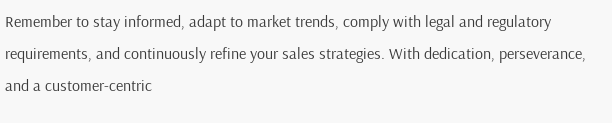Remember to stay informed, adapt to market trends, comply with legal and regulatory requirements, and continuously refine your sales strategies. With dedication, perseverance, and a customer-centric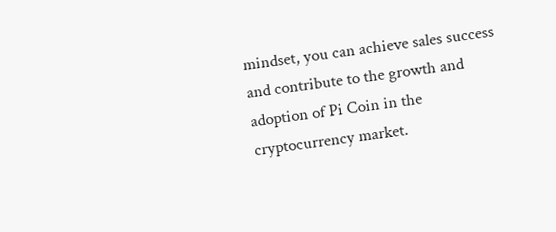mindset, you can achieve sales success and contribute to the growth and adoption of Pi Coin in the cryptocurrency market.